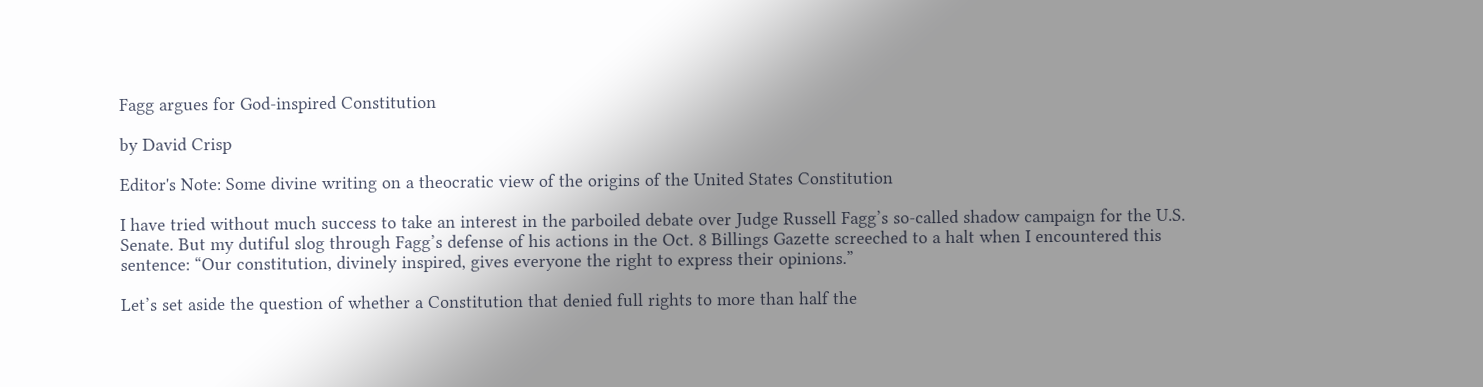Fagg argues for God-inspired Constitution

by David Crisp

Editor's Note: Some divine writing on a theocratic view of the origins of the United States Constitution

I have tried without much success to take an interest in the parboiled debate over Judge Russell Fagg’s so-called shadow campaign for the U.S. Senate. But my dutiful slog through Fagg’s defense of his actions in the Oct. 8 Billings Gazette screeched to a halt when I encountered this sentence: “Our constitution, divinely inspired, gives everyone the right to express their opinions.”

Let’s set aside the question of whether a Constitution that denied full rights to more than half the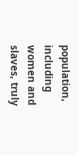population, including women and slaves, truly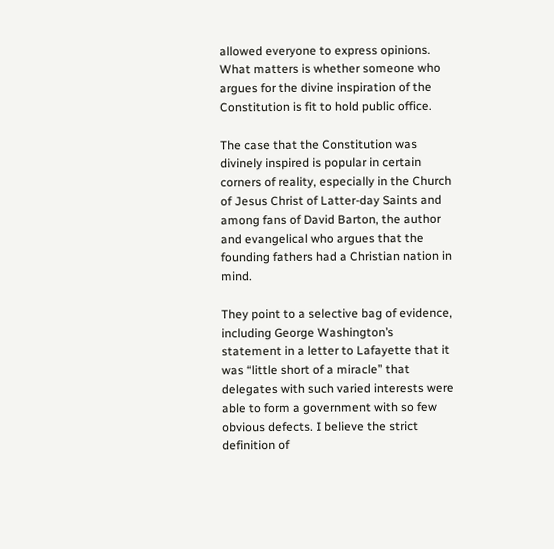allowed everyone to express opinions. What matters is whether someone who argues for the divine inspiration of the Constitution is fit to hold public office.

The case that the Constitution was divinely inspired is popular in certain corners of reality, especially in the Church of Jesus Christ of Latter-day Saints and among fans of David Barton, the author and evangelical who argues that the founding fathers had a Christian nation in mind.

They point to a selective bag of evidence, including George Washington’s statement in a letter to Lafayette that it was “little short of a miracle” that delegates with such varied interests were able to form a government with so few obvious defects. I believe the strict definition of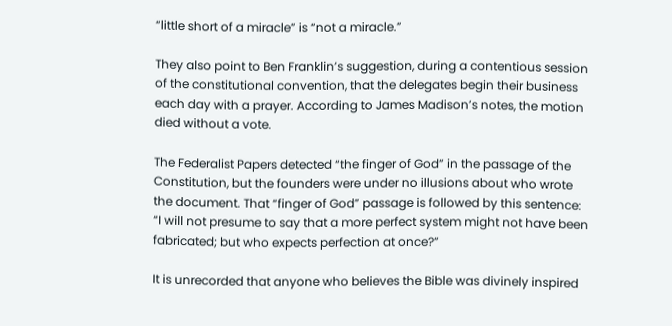“little short of a miracle” is “not a miracle.”

They also point to Ben Franklin’s suggestion, during a contentious session of the constitutional convention, that the delegates begin their business each day with a prayer. According to James Madison’s notes, the motion died without a vote.

The Federalist Papers detected “the finger of God” in the passage of the Constitution, but the founders were under no illusions about who wrote the document. That “finger of God” passage is followed by this sentence: “I will not presume to say that a more perfect system might not have been fabricated; but who expects perfection at once?”

It is unrecorded that anyone who believes the Bible was divinely inspired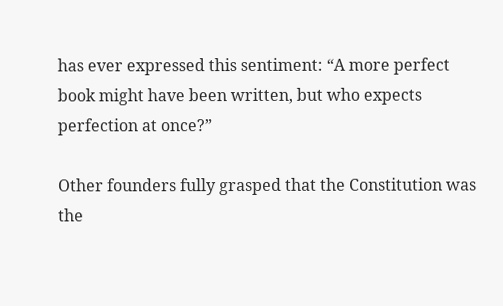has ever expressed this sentiment: “A more perfect book might have been written, but who expects perfection at once?”

Other founders fully grasped that the Constitution was the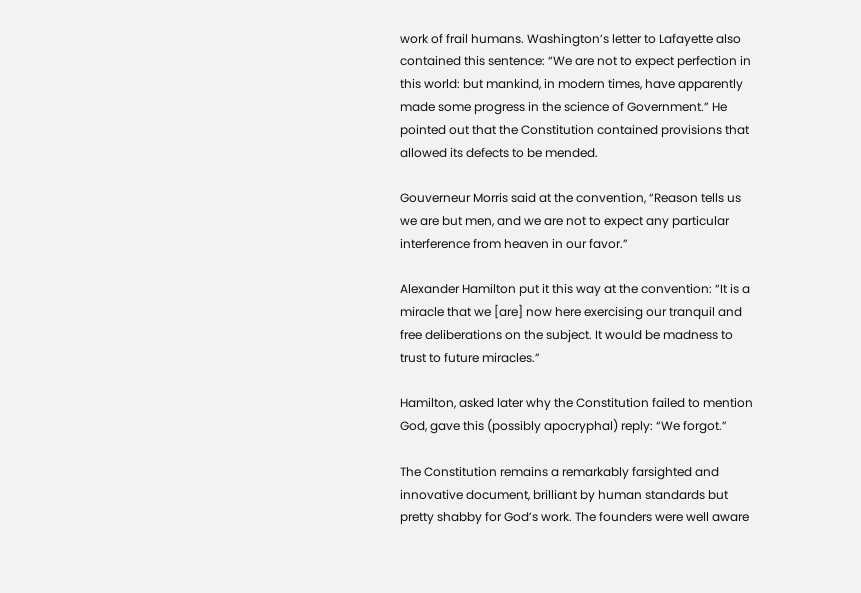work of frail humans. Washington’s letter to Lafayette also contained this sentence: “We are not to expect perfection in this world: but mankind, in modern times, have apparently made some progress in the science of Government.” He pointed out that the Constitution contained provisions that allowed its defects to be mended.

Gouverneur Morris said at the convention, “Reason tells us we are but men, and we are not to expect any particular interference from heaven in our favor.”

Alexander Hamilton put it this way at the convention: “It is a miracle that we [are] now here exercising our tranquil and free deliberations on the subject. It would be madness to trust to future miracles.”

Hamilton, asked later why the Constitution failed to mention God, gave this (possibly apocryphal) reply: “We forgot.”

The Constitution remains a remarkably farsighted and innovative document, brilliant by human standards but pretty shabby for God’s work. The founders were well aware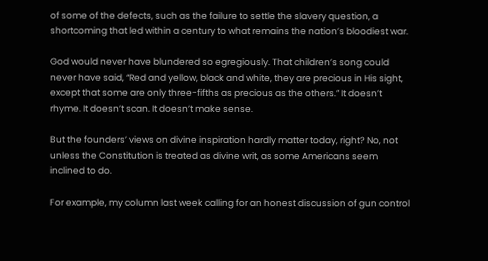of some of the defects, such as the failure to settle the slavery question, a shortcoming that led within a century to what remains the nation’s bloodiest war.

God would never have blundered so egregiously. That children’s song could never have said, “Red and yellow, black and white, they are precious in His sight, except that some are only three-fifths as precious as the others.” It doesn’t rhyme. It doesn’t scan. It doesn’t make sense.

But the founders’ views on divine inspiration hardly matter today, right? No, not unless the Constitution is treated as divine writ, as some Americans seem inclined to do.

For example, my column last week calling for an honest discussion of gun control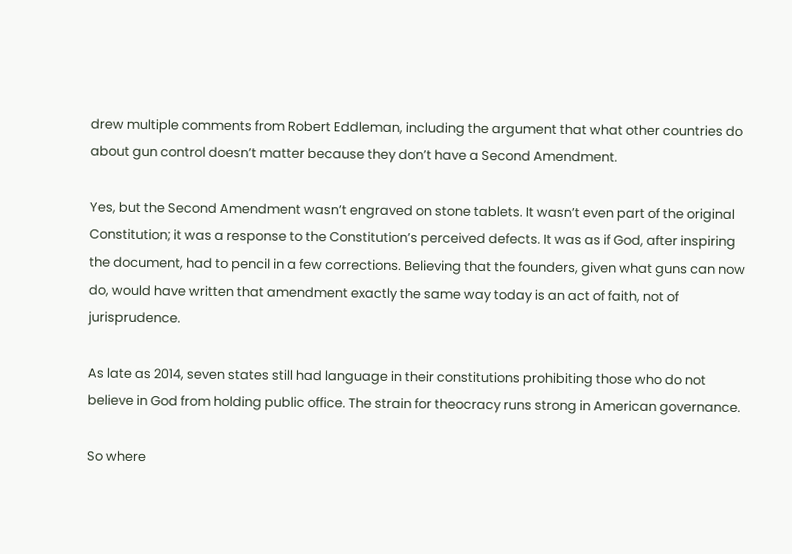drew multiple comments from Robert Eddleman, including the argument that what other countries do about gun control doesn’t matter because they don’t have a Second Amendment.

Yes, but the Second Amendment wasn’t engraved on stone tablets. It wasn’t even part of the original Constitution; it was a response to the Constitution’s perceived defects. It was as if God, after inspiring the document, had to pencil in a few corrections. Believing that the founders, given what guns can now do, would have written that amendment exactly the same way today is an act of faith, not of jurisprudence.

As late as 2014, seven states still had language in their constitutions prohibiting those who do not believe in God from holding public office. The strain for theocracy runs strong in American governance.

So where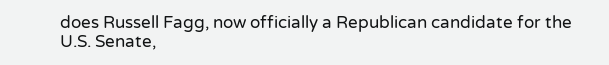does Russell Fagg, now officially a Republican candidate for the U.S. Senate,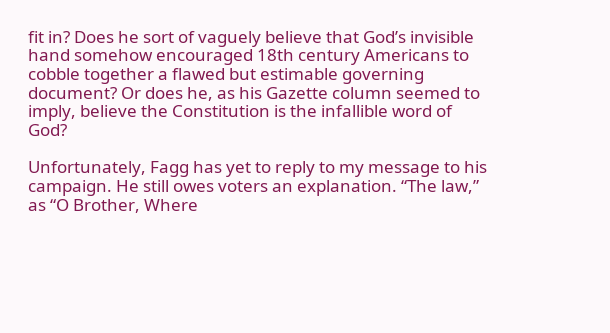fit in? Does he sort of vaguely believe that God’s invisible hand somehow encouraged 18th century Americans to cobble together a flawed but estimable governing document? Or does he, as his Gazette column seemed to imply, believe the Constitution is the infallible word of God?

Unfortunately, Fagg has yet to reply to my message to his campaign. He still owes voters an explanation. “The law,” as “O Brother, Where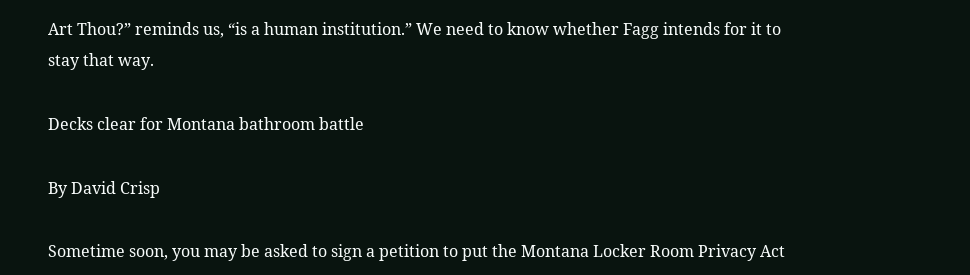Art Thou?” reminds us, “is a human institution.” We need to know whether Fagg intends for it to stay that way.

Decks clear for Montana bathroom battle

By David Crisp

Sometime soon, you may be asked to sign a petition to put the Montana Locker Room Privacy Act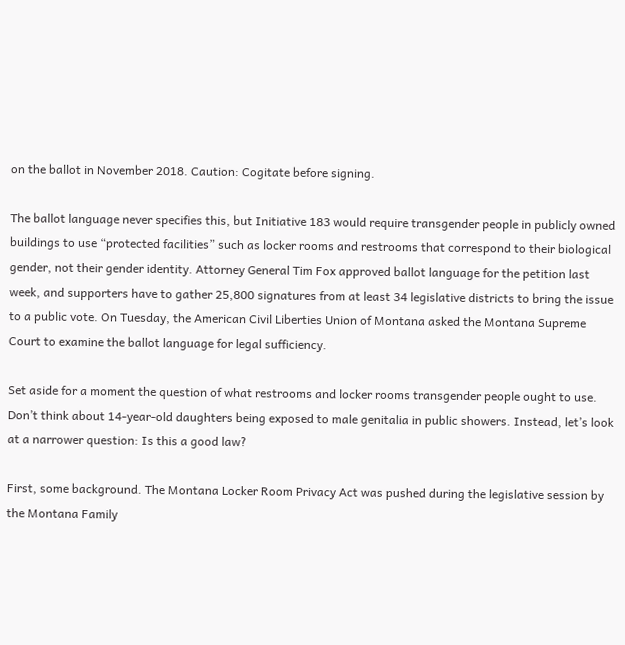on the ballot in November 2018. Caution: Cogitate before signing.

The ballot language never specifies this, but Initiative 183 would require transgender people in publicly owned buildings to use “protected facilities” such as locker rooms and restrooms that correspond to their biological gender, not their gender identity. Attorney General Tim Fox approved ballot language for the petition last week, and supporters have to gather 25,800 signatures from at least 34 legislative districts to bring the issue to a public vote. On Tuesday, the American Civil Liberties Union of Montana asked the Montana Supreme Court to examine the ballot language for legal sufficiency.

Set aside for a moment the question of what restrooms and locker rooms transgender people ought to use. Don’t think about 14-year-old daughters being exposed to male genitalia in public showers. Instead, let’s look at a narrower question: Is this a good law?

First, some background. The Montana Locker Room Privacy Act was pushed during the legislative session by the Montana Family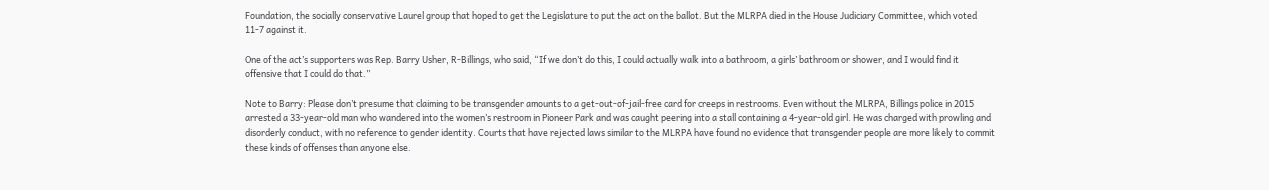Foundation, the socially conservative Laurel group that hoped to get the Legislature to put the act on the ballot. But the MLRPA died in the House Judiciary Committee, which voted 11-7 against it.

One of the act’s supporters was Rep. Barry Usher, R-Billings, who said, “If we don’t do this, I could actually walk into a bathroom, a girls’ bathroom or shower, and I would find it offensive that I could do that.”

Note to Barry: Please don’t presume that claiming to be transgender amounts to a get-out-of-jail-free card for creeps in restrooms. Even without the MLRPA, Billings police in 2015 arrested a 33-year-old man who wandered into the women’s restroom in Pioneer Park and was caught peering into a stall containing a 4-year-old girl. He was charged with prowling and disorderly conduct, with no reference to gender identity. Courts that have rejected laws similar to the MLRPA have found no evidence that transgender people are more likely to commit these kinds of offenses than anyone else.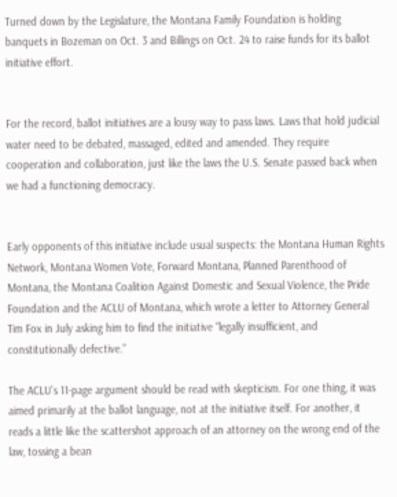Turned down by the Legislature, the Montana Family Foundation is holding banquets in Bozeman on Oct. 3 and Billings on Oct. 24 to raise funds for its ballot initiative effort.


For the record, ballot initiatives are a lousy way to pass laws. Laws that hold judicial water need to be debated, massaged, edited and amended. They require cooperation and collaboration, just like the laws the U.S. Senate passed back when we had a functioning democracy.


Early opponents of this initiative include usual suspects: the Montana Human Rights Network, Montana Women Vote, Forward Montana, Planned Parenthood of Montana, the Montana Coalition Against Domestic and Sexual Violence, the Pride Foundation and the ACLU of Montana, which wrote a letter to Attorney General Tim Fox in July asking him to find the initiative “legally insufficient, and constitutionally defective.”

The ACLU’s 11-page argument should be read with skepticism. For one thing, it was aimed primarily at the ballot language, not at the initiative itself. For another, it reads a little like the scattershot approach of an attorney on the wrong end of the law, tossing a bean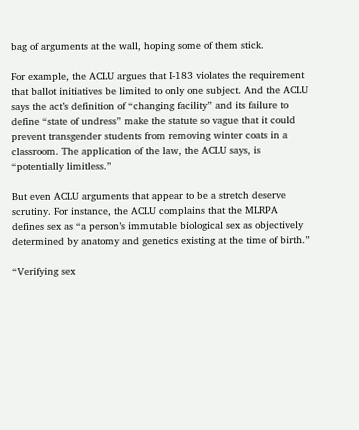bag of arguments at the wall, hoping some of them stick.

For example, the ACLU argues that I-183 violates the requirement that ballot initiatives be limited to only one subject. And the ACLU says the act’s definition of “changing facility” and its failure to define “state of undress” make the statute so vague that it could prevent transgender students from removing winter coats in a classroom. The application of the law, the ACLU says, is “potentially limitless.”

But even ACLU arguments that appear to be a stretch deserve scrutiny. For instance, the ACLU complains that the MLRPA defines sex as “a person’s immutable biological sex as objectively determined by anatomy and genetics existing at the time of birth.”

“Verifying sex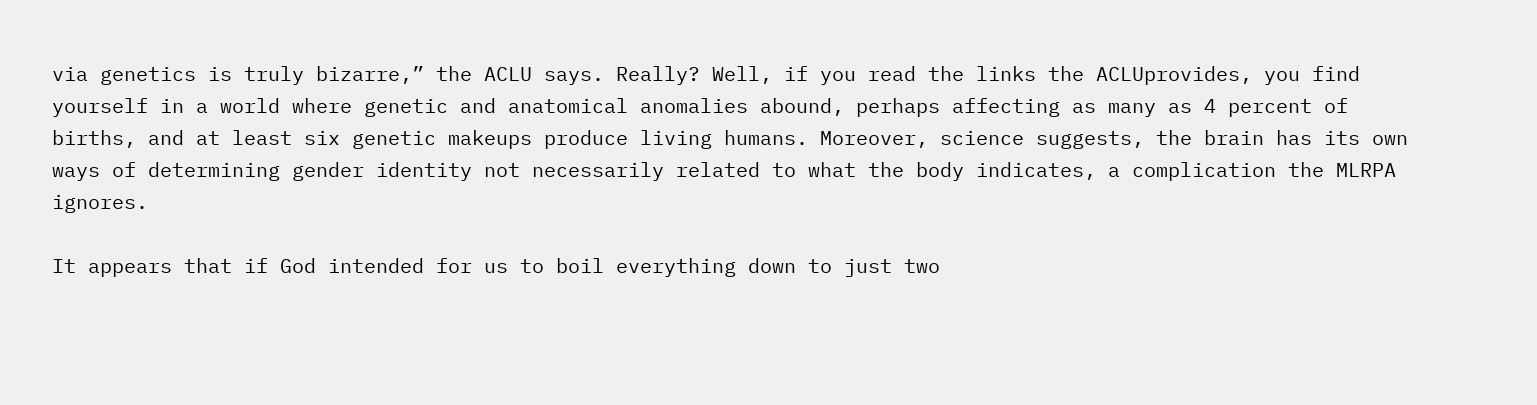via genetics is truly bizarre,” the ACLU says. Really? Well, if you read the links the ACLUprovides, you find yourself in a world where genetic and anatomical anomalies abound, perhaps affecting as many as 4 percent of births, and at least six genetic makeups produce living humans. Moreover, science suggests, the brain has its own ways of determining gender identity not necessarily related to what the body indicates, a complication the MLRPA ignores.

It appears that if God intended for us to boil everything down to just two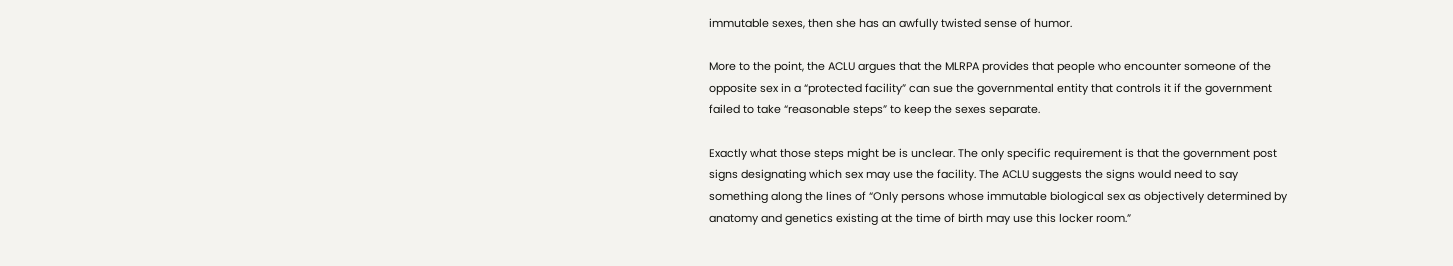immutable sexes, then she has an awfully twisted sense of humor.

More to the point, the ACLU argues that the MLRPA provides that people who encounter someone of the opposite sex in a “protected facility” can sue the governmental entity that controls it if the government failed to take “reasonable steps” to keep the sexes separate.

Exactly what those steps might be is unclear. The only specific requirement is that the government post signs designating which sex may use the facility. The ACLU suggests the signs would need to say something along the lines of “Only persons whose immutable biological sex as objectively determined by anatomy and genetics existing at the time of birth may use this locker room.”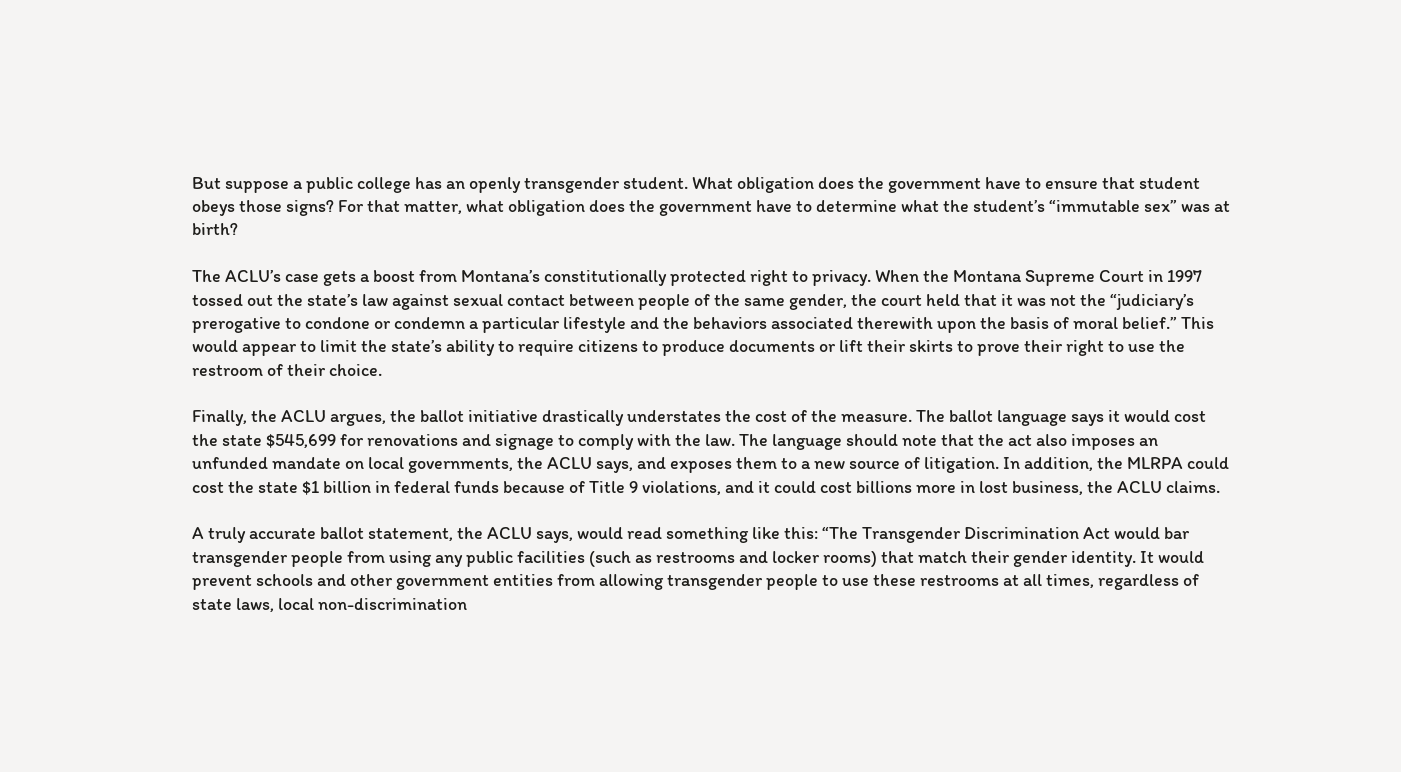But suppose a public college has an openly transgender student. What obligation does the government have to ensure that student obeys those signs? For that matter, what obligation does the government have to determine what the student’s “immutable sex” was at birth?

The ACLU’s case gets a boost from Montana’s constitutionally protected right to privacy. When the Montana Supreme Court in 1997 tossed out the state’s law against sexual contact between people of the same gender, the court held that it was not the “judiciary’s prerogative to condone or condemn a particular lifestyle and the behaviors associated therewith upon the basis of moral belief.” This would appear to limit the state’s ability to require citizens to produce documents or lift their skirts to prove their right to use the restroom of their choice.

Finally, the ACLU argues, the ballot initiative drastically understates the cost of the measure. The ballot language says it would cost the state $545,699 for renovations and signage to comply with the law. The language should note that the act also imposes an unfunded mandate on local governments, the ACLU says, and exposes them to a new source of litigation. In addition, the MLRPA could cost the state $1 billion in federal funds because of Title 9 violations, and it could cost billions more in lost business, the ACLU claims.

A truly accurate ballot statement, the ACLU says, would read something like this: “The Transgender Discrimination Act would bar transgender people from using any public facilities (such as restrooms and locker rooms) that match their gender identity. It would prevent schools and other government entities from allowing transgender people to use these restrooms at all times, regardless of state laws, local non-discrimination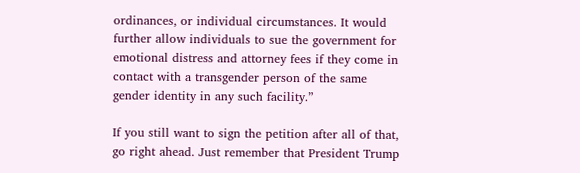ordinances, or individual circumstances. It would further allow individuals to sue the government for emotional distress and attorney fees if they come in contact with a transgender person of the same gender identity in any such facility.”

If you still want to sign the petition after all of that, go right ahead. Just remember that President Trump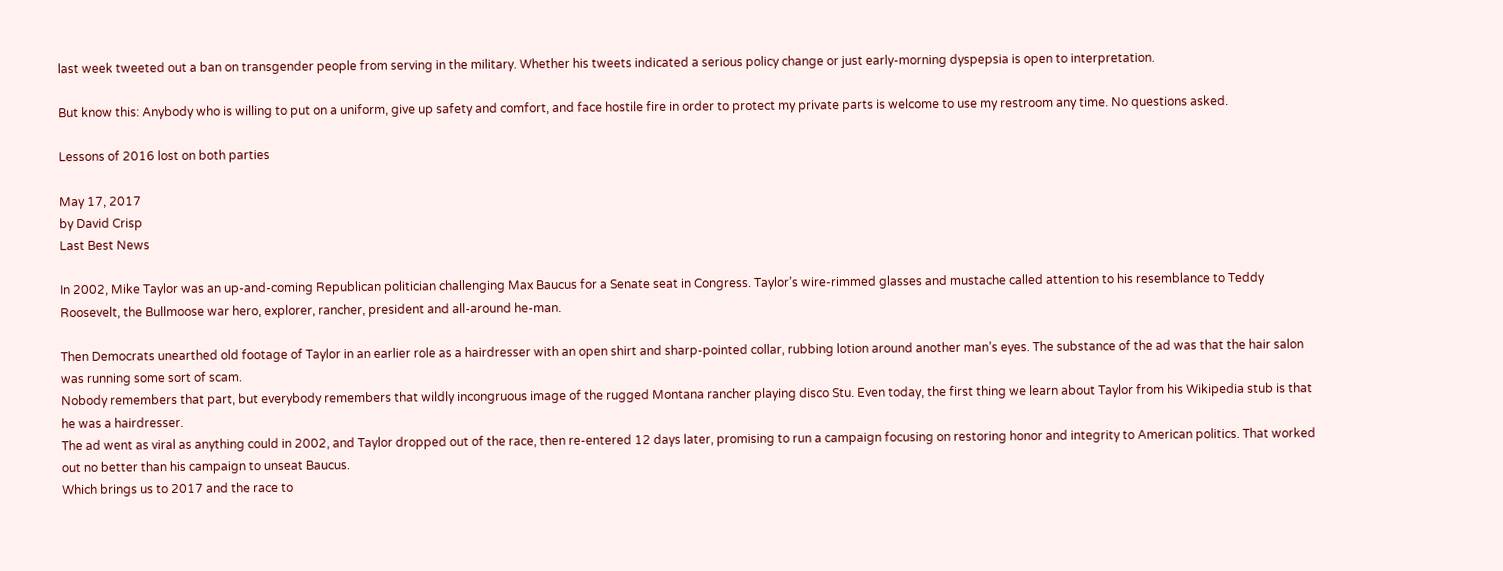last week tweeted out a ban on transgender people from serving in the military. Whether his tweets indicated a serious policy change or just early-morning dyspepsia is open to interpretation.

But know this: Anybody who is willing to put on a uniform, give up safety and comfort, and face hostile fire in order to protect my private parts is welcome to use my restroom any time. No questions asked.

Lessons of 2016 lost on both parties

May 17, 2017
by David Crisp
Last Best News

In 2002, Mike Taylor was an up-and-coming Republican politician challenging Max Baucus for a Senate seat in Congress. Taylor’s wire-rimmed glasses and mustache called attention to his resemblance to Teddy Roosevelt, the Bullmoose war hero, explorer, rancher, president and all-around he-man.

Then Democrats unearthed old footage of Taylor in an earlier role as a hairdresser with an open shirt and sharp-pointed collar, rubbing lotion around another man’s eyes. The substance of the ad was that the hair salon was running some sort of scam.
Nobody remembers that part, but everybody remembers that wildly incongruous image of the rugged Montana rancher playing disco Stu. Even today, the first thing we learn about Taylor from his Wikipedia stub is that he was a hairdresser.
The ad went as viral as anything could in 2002, and Taylor dropped out of the race, then re-entered 12 days later, promising to run a campaign focusing on restoring honor and integrity to American politics. That worked out no better than his campaign to unseat Baucus.
Which brings us to 2017 and the race to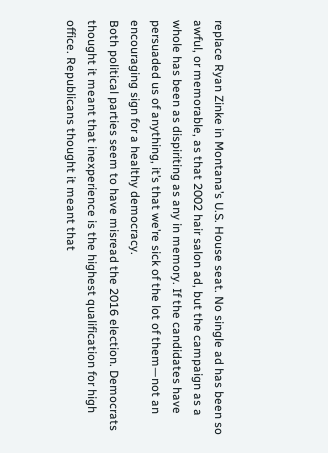replace Ryan Zinke in Montana’s U.S. House seat. No single ad has been so awful, or memorable, as that 2002 hair salon ad, but the campaign as a whole has been as dispiriting as any in memory. If the candidates have persuaded us of anything, it’s that we’re sick of the lot of them—not an encouraging sign for a healthy democracy.
Both political parties seem to have misread the 2016 election. Democrats thought it meant that inexperience is the highest qualification for high office. Republicans thought it meant that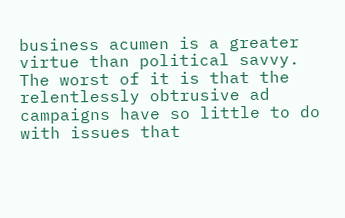business acumen is a greater virtue than political savvy.
The worst of it is that the relentlessly obtrusive ad campaigns have so little to do with issues that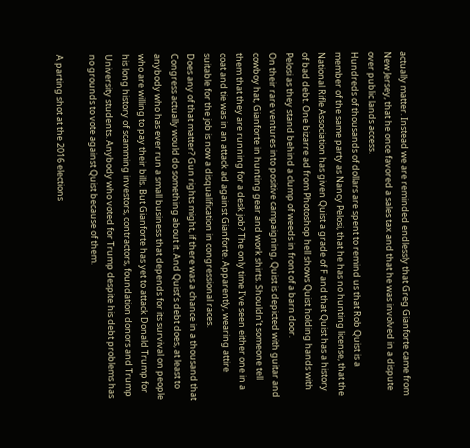actually matter. Instead we are reminded endlessly that Greg Gianforte came from New Jersey, that he once favored a sales tax and that he was involved in a dispute over public lands access.
Hundreds of thousands of dollars are spent to remind us that Rob Quist is a member of the same party as Nancy Pelosi, that he has no hunting license, that the National Rifle Association has given Quist a grade of F and that Quist has a history of bad debt. One bizarre ad from Photoshop hell shows Quist holding hands with Pelosi as they stand behind a clump of weeds in front of a barn door.
On their rare ventures into positive campaigning, Quist is depicted with guitar and cowboy hat, Gianforte in hunting gear and work shirts. Shouldn’t someone tell them that they are running for a desk job? The only time I’ve seen either one in a coat and tie was in an attack ad against Gianforte. Apparently, wearing attire suitable for the job is now a disqualification in congressional races.
Does any of that matter? Gun rights might, if there was a chance in a thousand that Congress actually would do something about it. And Quist’s debt does, at least to anybody who has ever run a small business that depends for its survival on people who are willing to pay their bills. But Gianforte has yet to attack Donald Trump for his long history of scamming investors, contractors, foundation donors and Trump University students. Anybody who voted for Trump despite his debt problems has no grounds to vote against Quist because of them.

A parting shot at the 2016 elections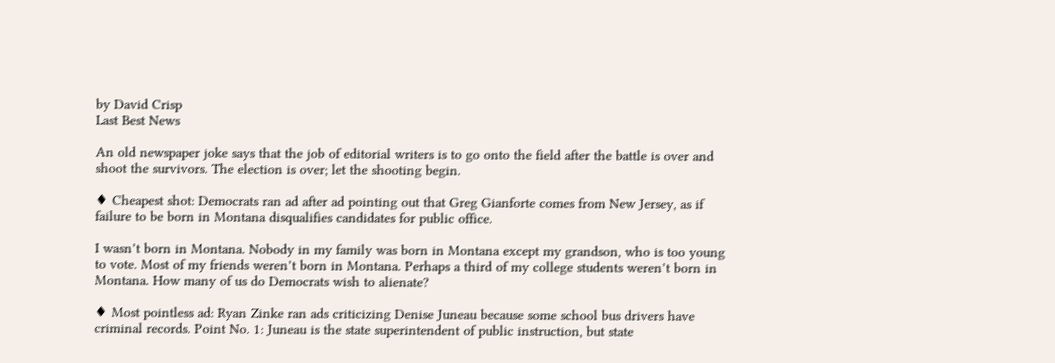by David Crisp
Last Best News

An old newspaper joke says that the job of editorial writers is to go onto the field after the battle is over and shoot the survivors. The election is over; let the shooting begin.

♦ Cheapest shot: Democrats ran ad after ad pointing out that Greg Gianforte comes from New Jersey, as if failure to be born in Montana disqualifies candidates for public office.

I wasn’t born in Montana. Nobody in my family was born in Montana except my grandson, who is too young to vote. Most of my friends weren’t born in Montana. Perhaps a third of my college students weren’t born in Montana. How many of us do Democrats wish to alienate?

♦ Most pointless ad: Ryan Zinke ran ads criticizing Denise Juneau because some school bus drivers have criminal records. Point No. 1: Juneau is the state superintendent of public instruction, but state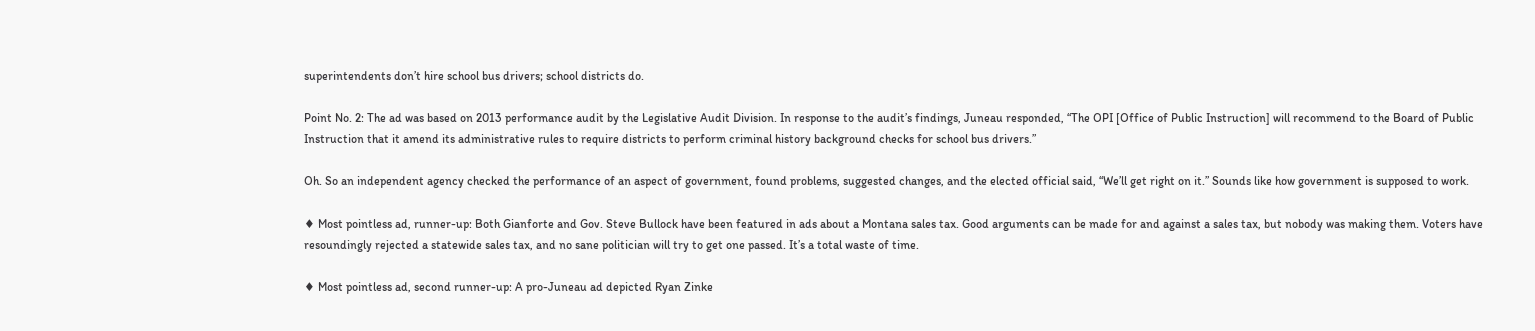superintendents don’t hire school bus drivers; school districts do.

Point No. 2: The ad was based on 2013 performance audit by the Legislative Audit Division. In response to the audit’s findings, Juneau responded, “The OPI [Office of Public Instruction] will recommend to the Board of Public Instruction that it amend its administrative rules to require districts to perform criminal history background checks for school bus drivers.”

Oh. So an independent agency checked the performance of an aspect of government, found problems, suggested changes, and the elected official said, “We’ll get right on it.” Sounds like how government is supposed to work.

♦ Most pointless ad, runner-up: Both Gianforte and Gov. Steve Bullock have been featured in ads about a Montana sales tax. Good arguments can be made for and against a sales tax, but nobody was making them. Voters have resoundingly rejected a statewide sales tax, and no sane politician will try to get one passed. It’s a total waste of time.

♦ Most pointless ad, second runner-up: A pro-Juneau ad depicted Ryan Zinke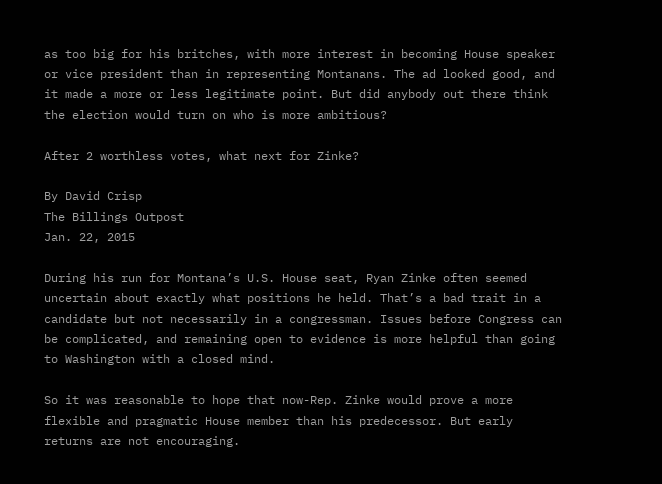as too big for his britches, with more interest in becoming House speaker or vice president than in representing Montanans. The ad looked good, and it made a more or less legitimate point. But did anybody out there think the election would turn on who is more ambitious?

After 2 worthless votes, what next for Zinke?

By David Crisp
The Billings Outpost
Jan. 22, 2015

During his run for Montana’s U.S. House seat, Ryan Zinke often seemed uncertain about exactly what positions he held. That’s a bad trait in a candidate but not necessarily in a congressman. Issues before Congress can be complicated, and remaining open to evidence is more helpful than going to Washington with a closed mind.

So it was reasonable to hope that now-Rep. Zinke would prove a more flexible and pragmatic House member than his predecessor. But early returns are not encouraging.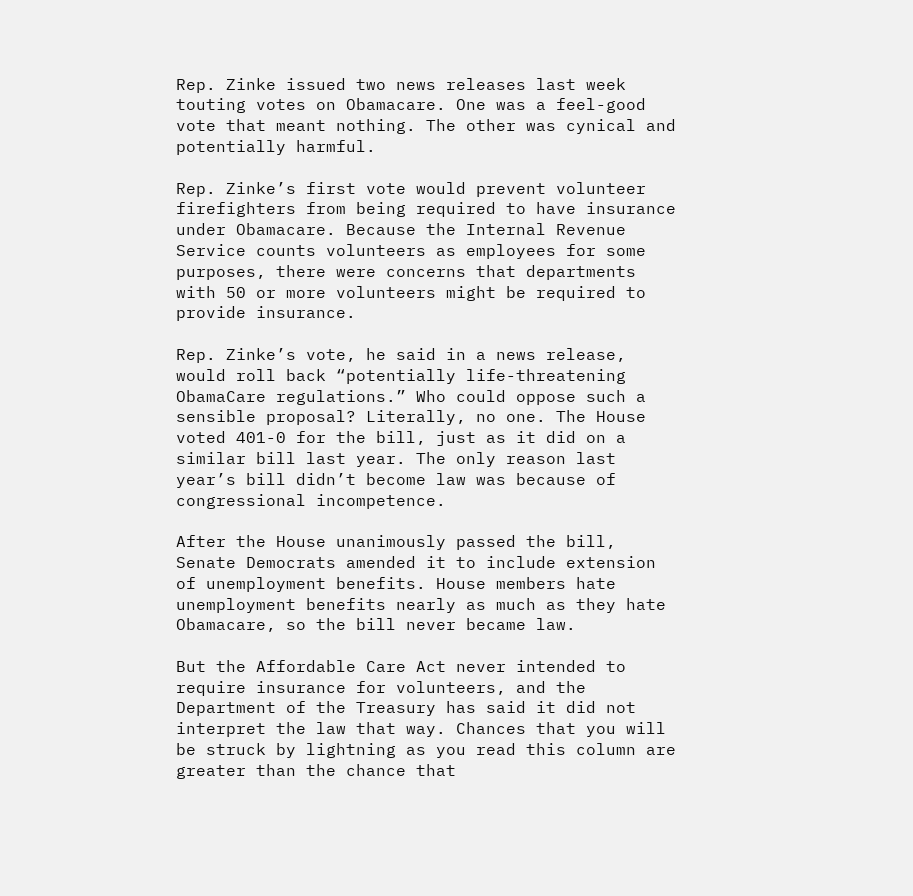Rep. Zinke issued two news releases last week touting votes on Obamacare. One was a feel-good vote that meant nothing. The other was cynical and potentially harmful.

Rep. Zinke’s first vote would prevent volunteer firefighters from being required to have insurance under Obamacare. Because the Internal Revenue Service counts volunteers as employees for some purposes, there were concerns that departments with 50 or more volunteers might be required to provide insurance.

Rep. Zinke’s vote, he said in a news release, would roll back “potentially life-threatening ObamaCare regulations.” Who could oppose such a sensible proposal? Literally, no one. The House voted 401-0 for the bill, just as it did on a similar bill last year. The only reason last year’s bill didn’t become law was because of congressional incompetence.

After the House unanimously passed the bill, Senate Democrats amended it to include extension of unemployment benefits. House members hate unemployment benefits nearly as much as they hate Obamacare, so the bill never became law.

But the Affordable Care Act never intended to require insurance for volunteers, and the Department of the Treasury has said it did not interpret the law that way. Chances that you will be struck by lightning as you read this column are greater than the chance that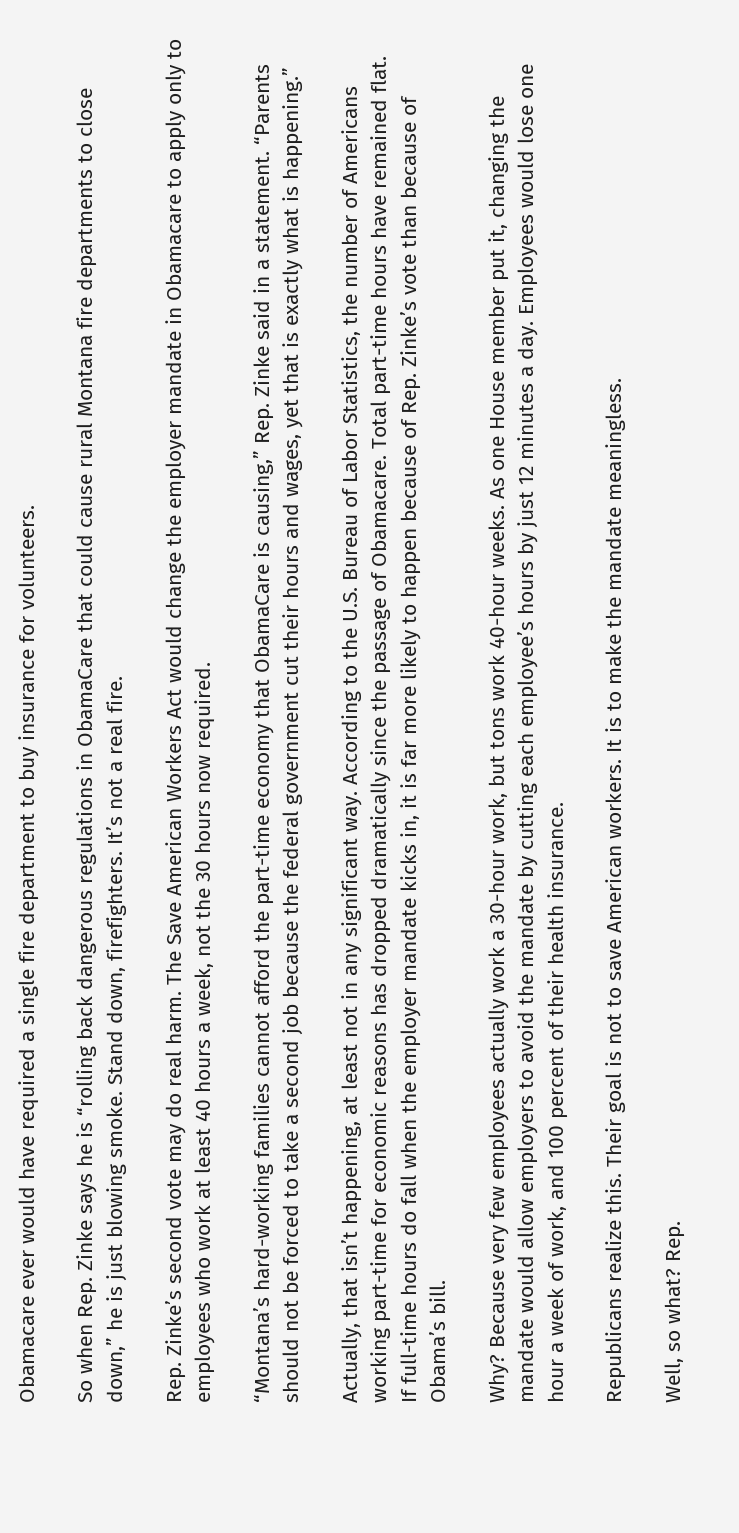Obamacare ever would have required a single fire department to buy insurance for volunteers.

So when Rep. Zinke says he is “rolling back dangerous regulations in ObamaCare that could cause rural Montana fire departments to close down,” he is just blowing smoke. Stand down, firefighters. It’s not a real fire.

Rep. Zinke’s second vote may do real harm. The Save American Workers Act would change the employer mandate in Obamacare to apply only to employees who work at least 40 hours a week, not the 30 hours now required.

“Montana’s hard-working families cannot afford the part-time economy that ObamaCare is causing,” Rep. Zinke said in a statement. “Parents should not be forced to take a second job because the federal government cut their hours and wages, yet that is exactly what is happening.”

Actually, that isn’t happening, at least not in any significant way. According to the U.S. Bureau of Labor Statistics, the number of Americans working part-time for economic reasons has dropped dramatically since the passage of Obamacare. Total part-time hours have remained flat. If full-time hours do fall when the employer mandate kicks in, it is far more likely to happen because of Rep. Zinke’s vote than because of Obama’s bill.

Why? Because very few employees actually work a 30-hour work, but tons work 40-hour weeks. As one House member put it, changing the mandate would allow employers to avoid the mandate by cutting each employee’s hours by just 12 minutes a day. Employees would lose one hour a week of work, and 100 percent of their health insurance.

Republicans realize this. Their goal is not to save American workers. It is to make the mandate meaningless.

Well, so what? Rep.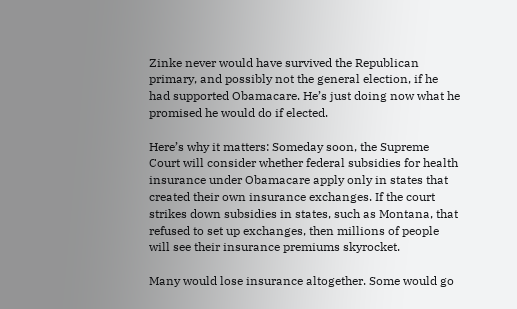Zinke never would have survived the Republican primary, and possibly not the general election, if he had supported Obamacare. He’s just doing now what he promised he would do if elected.

Here’s why it matters: Someday soon, the Supreme Court will consider whether federal subsidies for health insurance under Obamacare apply only in states that created their own insurance exchanges. If the court strikes down subsidies in states, such as Montana, that refused to set up exchanges, then millions of people will see their insurance premiums skyrocket.

Many would lose insurance altogether. Some would go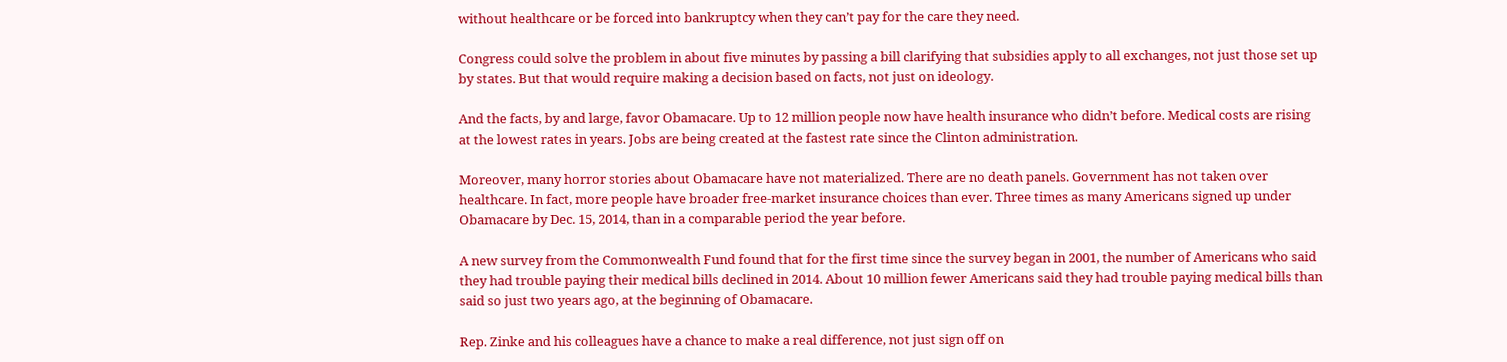without healthcare or be forced into bankruptcy when they can’t pay for the care they need.

Congress could solve the problem in about five minutes by passing a bill clarifying that subsidies apply to all exchanges, not just those set up by states. But that would require making a decision based on facts, not just on ideology.

And the facts, by and large, favor Obamacare. Up to 12 million people now have health insurance who didn’t before. Medical costs are rising at the lowest rates in years. Jobs are being created at the fastest rate since the Clinton administration.

Moreover, many horror stories about Obamacare have not materialized. There are no death panels. Government has not taken over healthcare. In fact, more people have broader free-market insurance choices than ever. Three times as many Americans signed up under Obamacare by Dec. 15, 2014, than in a comparable period the year before.

A new survey from the Commonwealth Fund found that for the first time since the survey began in 2001, the number of Americans who said they had trouble paying their medical bills declined in 2014. About 10 million fewer Americans said they had trouble paying medical bills than said so just two years ago, at the beginning of Obamacare.

Rep. Zinke and his colleagues have a chance to make a real difference, not just sign off on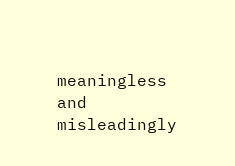meaningless and misleadingly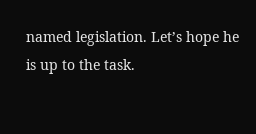named legislation. Let’s hope he is up to the task.